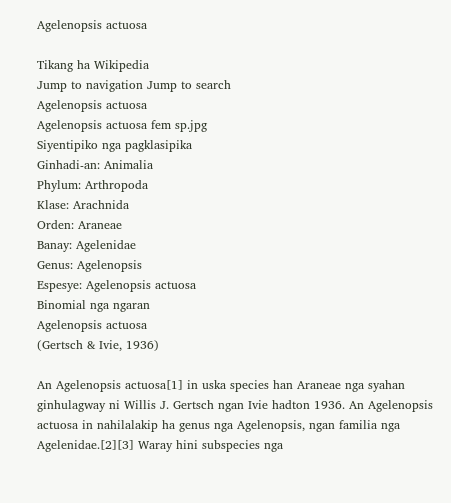Agelenopsis actuosa

Tikang ha Wikipedia
Jump to navigation Jump to search
Agelenopsis actuosa
Agelenopsis actuosa fem sp.jpg
Siyentipiko nga pagklasipika
Ginhadi-an: Animalia
Phylum: Arthropoda
Klase: Arachnida
Orden: Araneae
Banay: Agelenidae
Genus: Agelenopsis
Espesye: Agelenopsis actuosa
Binomial nga ngaran
Agelenopsis actuosa
(Gertsch & Ivie, 1936)

An Agelenopsis actuosa[1] in uska species han Araneae nga syahan ginhulagway ni Willis J. Gertsch ngan Ivie hadton 1936. An Agelenopsis actuosa in nahilalakip ha genus nga Agelenopsis, ngan familia nga Agelenidae.[2][3] Waray hini subspecies nga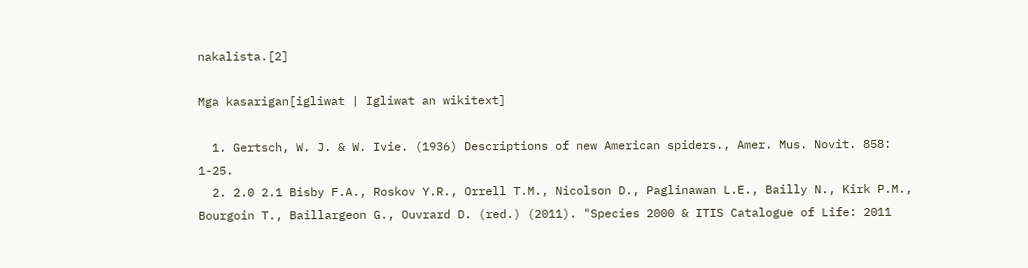nakalista.[2]

Mga kasarigan[igliwat | Igliwat an wikitext]

  1. Gertsch, W. J. & W. Ivie. (1936) Descriptions of new American spiders., Amer. Mus. Novit. 858: 1-25.
  2. 2.0 2.1 Bisby F.A., Roskov Y.R., Orrell T.M., Nicolson D., Paglinawan L.E., Bailly N., Kirk P.M., Bourgoin T., Baillargeon G., Ouvrard D. (red.) (2011). "Species 2000 & ITIS Catalogue of Life: 2011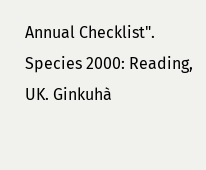Annual Checklist". Species 2000: Reading, UK. Ginkuhà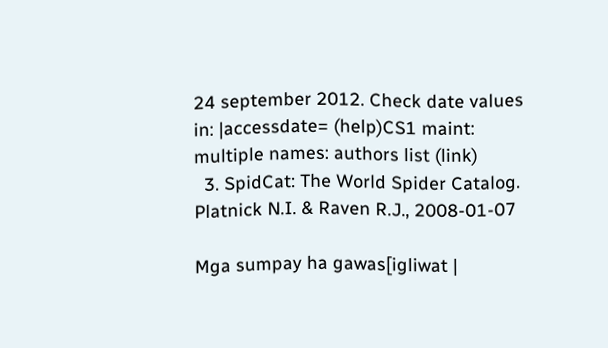24 september 2012. Check date values in: |accessdate= (help)CS1 maint: multiple names: authors list (link)
  3. SpidCat: The World Spider Catalog. Platnick N.I. & Raven R.J., 2008-01-07

Mga sumpay ha gawas[igliwat |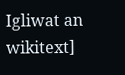Igliwat an wikitext]